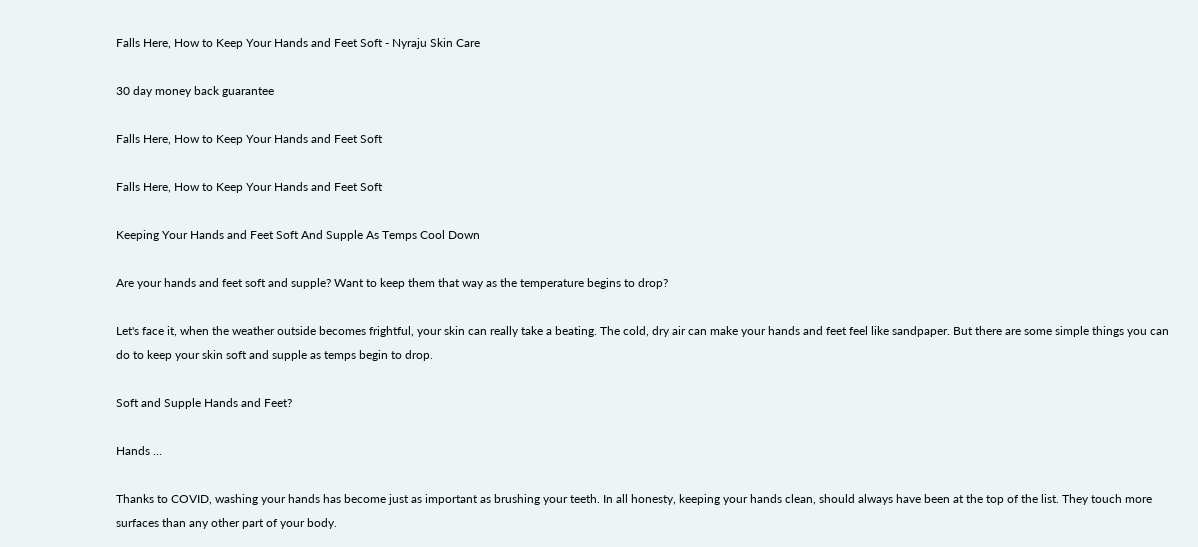Falls Here, How to Keep Your Hands and Feet Soft - Nyraju Skin Care

30 day money back guarantee

Falls Here, How to Keep Your Hands and Feet Soft

Falls Here, How to Keep Your Hands and Feet Soft

Keeping Your Hands and Feet Soft And Supple As Temps Cool Down

Are your hands and feet soft and supple? Want to keep them that way as the temperature begins to drop?

Let's face it, when the weather outside becomes frightful, your skin can really take a beating. The cold, dry air can make your hands and feet feel like sandpaper. But there are some simple things you can do to keep your skin soft and supple as temps begin to drop.

Soft and Supple Hands and Feet?

Hands ...

Thanks to COVID, washing your hands has become just as important as brushing your teeth. In all honesty, keeping your hands clean, should always have been at the top of the list. They touch more surfaces than any other part of your body.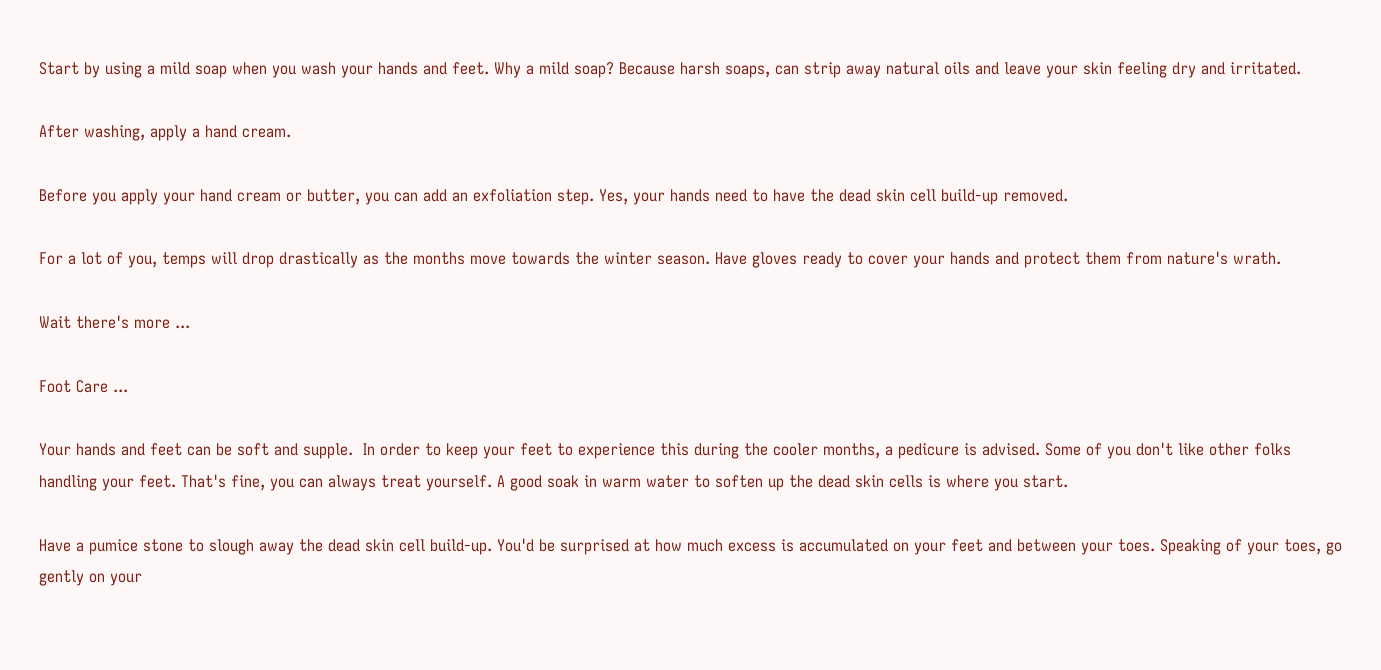Start by using a mild soap when you wash your hands and feet. Why a mild soap? Because harsh soaps, can strip away natural oils and leave your skin feeling dry and irritated.

After washing, apply a hand cream.

Before you apply your hand cream or butter, you can add an exfoliation step. Yes, your hands need to have the dead skin cell build-up removed.

For a lot of you, temps will drop drastically as the months move towards the winter season. Have gloves ready to cover your hands and protect them from nature's wrath.

Wait there's more ...

Foot Care ...

Your hands and feet can be soft and supple.  In order to keep your feet to experience this during the cooler months, a pedicure is advised. Some of you don't like other folks handling your feet. That's fine, you can always treat yourself. A good soak in warm water to soften up the dead skin cells is where you start.

Have a pumice stone to slough away the dead skin cell build-up. You'd be surprised at how much excess is accumulated on your feet and between your toes. Speaking of your toes, go gently on your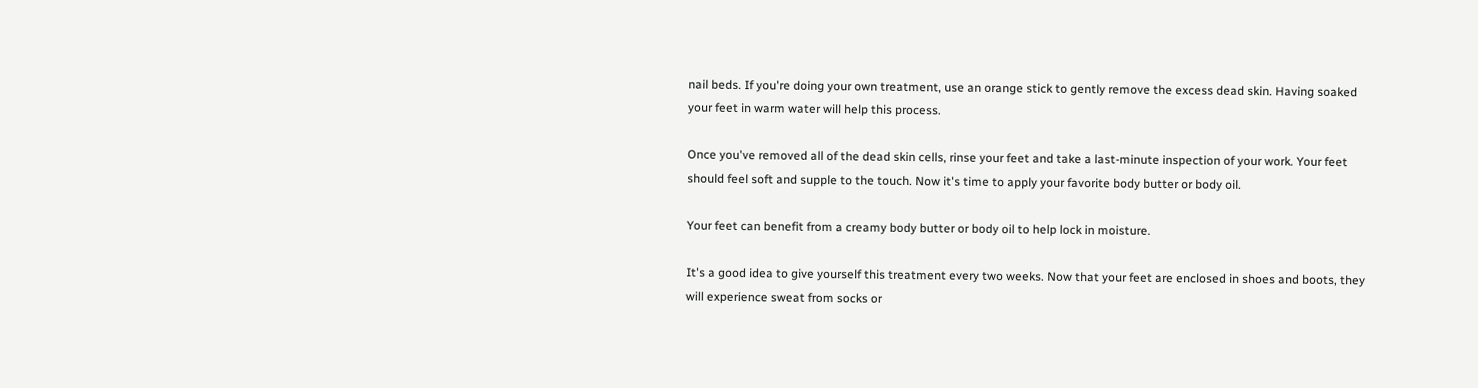nail beds. If you're doing your own treatment, use an orange stick to gently remove the excess dead skin. Having soaked your feet in warm water will help this process.

Once you've removed all of the dead skin cells, rinse your feet and take a last-minute inspection of your work. Your feet should feel soft and supple to the touch. Now it's time to apply your favorite body butter or body oil.

Your feet can benefit from a creamy body butter or body oil to help lock in moisture.

It's a good idea to give yourself this treatment every two weeks. Now that your feet are enclosed in shoes and boots, they will experience sweat from socks or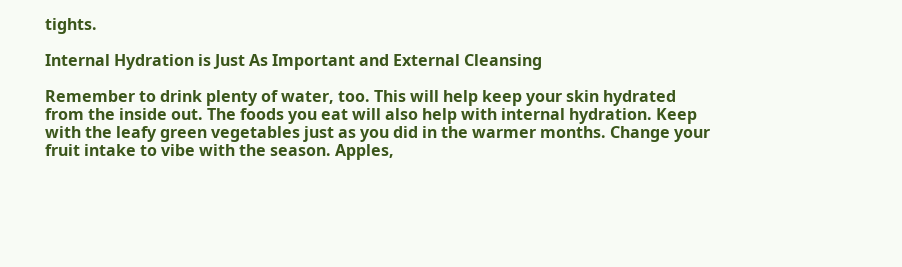tights.

Internal Hydration is Just As Important and External Cleansing

Remember to drink plenty of water, too. This will help keep your skin hydrated from the inside out. The foods you eat will also help with internal hydration. Keep with the leafy green vegetables just as you did in the warmer months. Change your fruit intake to vibe with the season. Apples,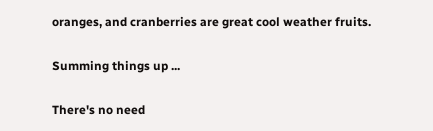oranges, and cranberries are great cool weather fruits.

Summing things up ...

There's no need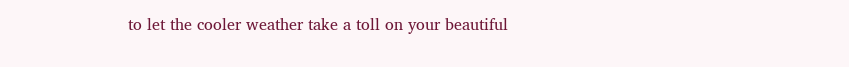to let the cooler weather take a toll on your beautiful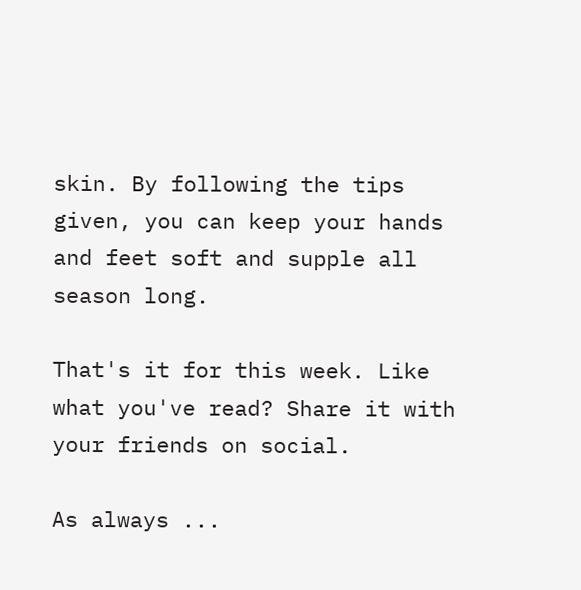skin. By following the tips given, you can keep your hands and feet soft and supple all season long.

That's it for this week. Like what you've read? Share it with your friends on social.

As always ...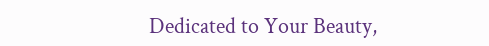Dedicated to Your Beauty,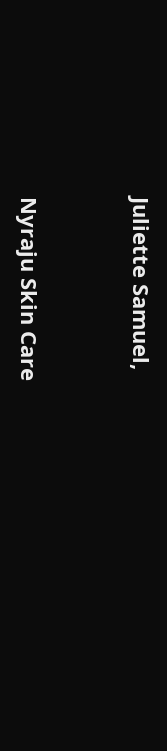Juliette Samuel,


Nyraju Skin Care